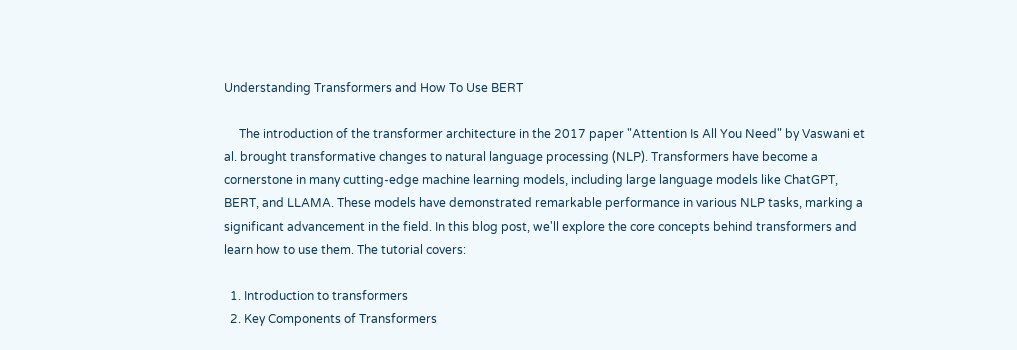Understanding Transformers and How To Use BERT

     The introduction of the transformer architecture in the 2017 paper "Attention Is All You Need" by Vaswani et al. brought transformative changes to natural language processing (NLP). Transformers have become a cornerstone in many cutting-edge machine learning models, including large language models like ChatGPT, BERT, and LLAMA. These models have demonstrated remarkable performance in various NLP tasks, marking a significant advancement in the field. In this blog post, we'll explore the core concepts behind transformers and learn how to use them. The tutorial covers:

  1. Introduction to transformers
  2. Key Components of Transformers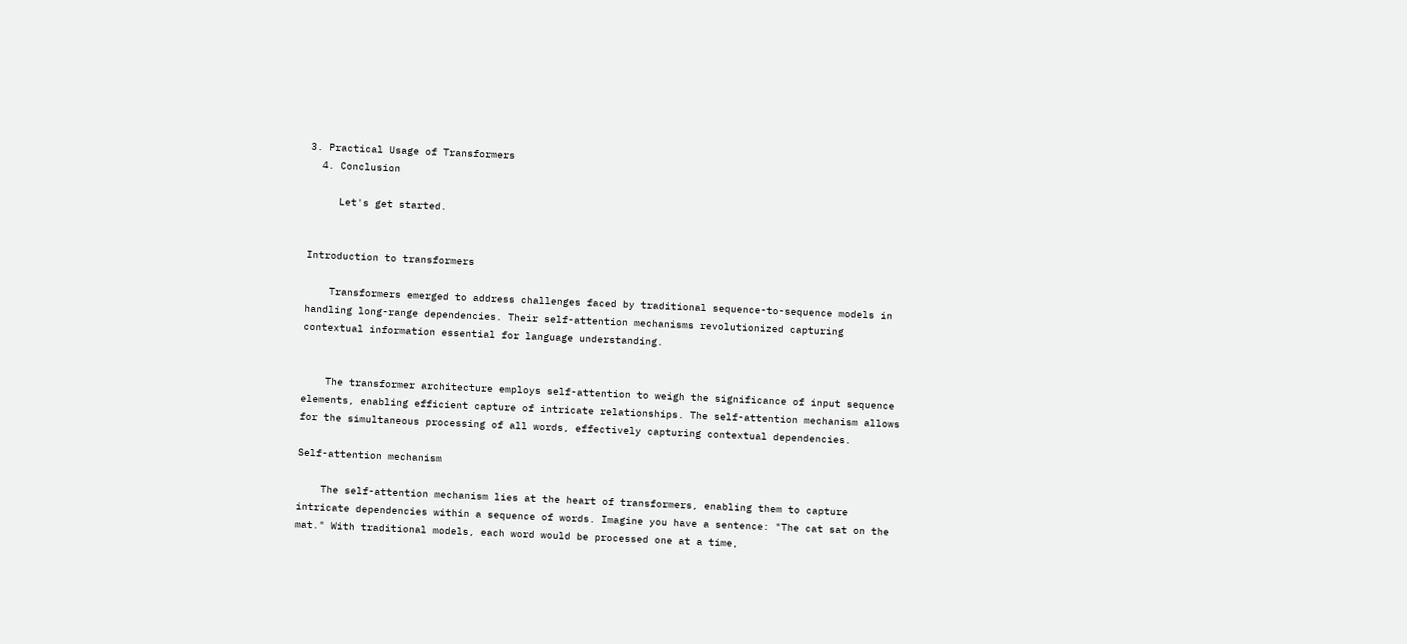3. Practical Usage of Transformers
  4. Conclusion

     Let's get started.


Introduction to transformers

    Transformers emerged to address challenges faced by traditional sequence-to-sequence models in handling long-range dependencies. Their self-attention mechanisms revolutionized capturing contextual information essential for language understanding.


    The transformer architecture employs self-attention to weigh the significance of input sequence elements, enabling efficient capture of intricate relationships. The self-attention mechanism allows for the simultaneous processing of all words, effectively capturing contextual dependencies.

Self-attention mechanism

    The self-attention mechanism lies at the heart of transformers, enabling them to capture intricate dependencies within a sequence of words. Imagine you have a sentence: "The cat sat on the mat." With traditional models, each word would be processed one at a time,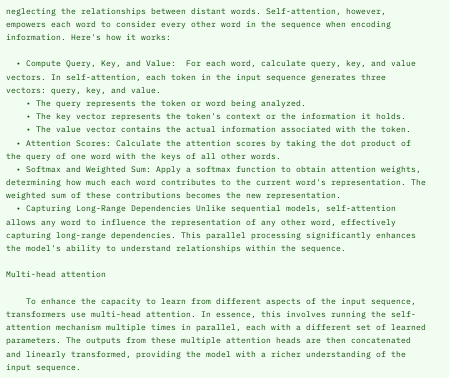neglecting the relationships between distant words. Self-attention, however, empowers each word to consider every other word in the sequence when encoding information. Here's how it works:

  • Compute Query, Key, and Value:  For each word, calculate query, key, and value vectors. In self-attention, each token in the input sequence generates three vectors: query, key, and value.
    • The query represents the token or word being analyzed.
    • The key vector represents the token's context or the information it holds.
    • The value vector contains the actual information associated with the token.
  • Attention Scores: Calculate the attention scores by taking the dot product of the query of one word with the keys of all other words.
  • Softmax and Weighted Sum: Apply a softmax function to obtain attention weights, determining how much each word contributes to the current word's representation. The weighted sum of these contributions becomes the new representation.
  • Capturing Long-Range Dependencies Unlike sequential models, self-attention allows any word to influence the representation of any other word, effectively capturing long-range dependencies. This parallel processing significantly enhances the model's ability to understand relationships within the sequence.

Multi-head attention

    To enhance the capacity to learn from different aspects of the input sequence, transformers use multi-head attention. In essence, this involves running the self-attention mechanism multiple times in parallel, each with a different set of learned parameters. The outputs from these multiple attention heads are then concatenated and linearly transformed, providing the model with a richer understanding of the input sequence.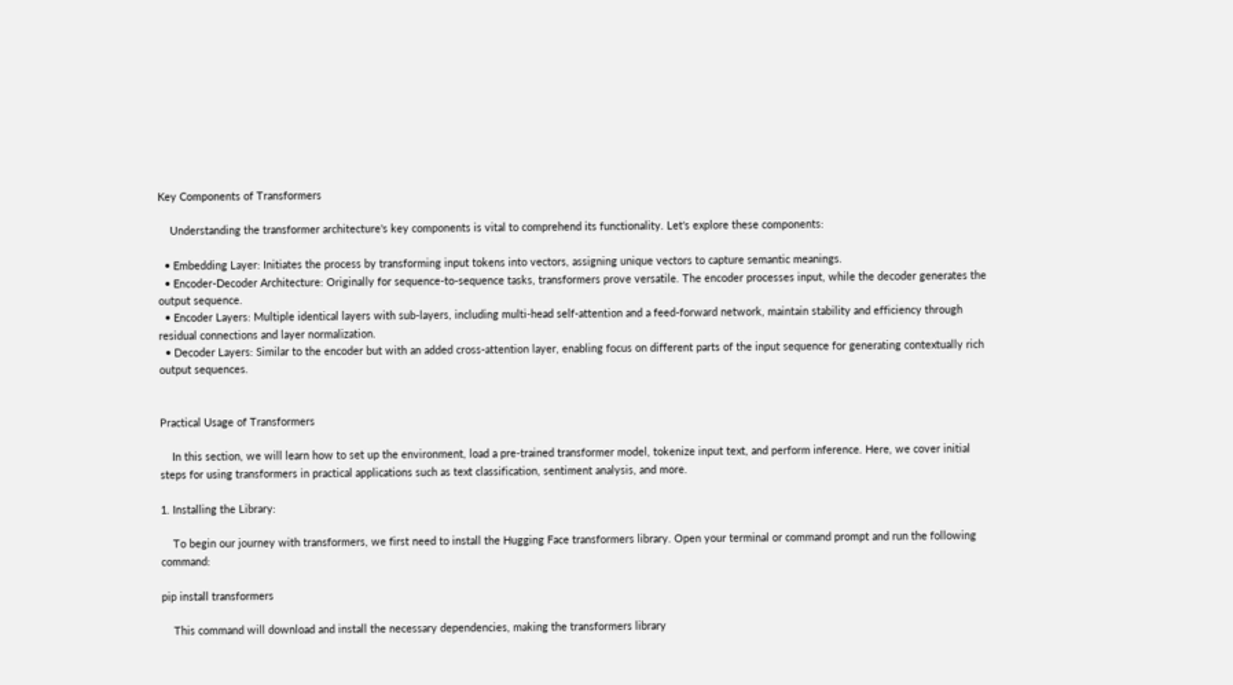Key Components of Transformers

    Understanding the transformer architecture's key components is vital to comprehend its functionality. Let's explore these components:

  • Embedding Layer: Initiates the process by transforming input tokens into vectors, assigning unique vectors to capture semantic meanings.
  • Encoder-Decoder Architecture: Originally for sequence-to-sequence tasks, transformers prove versatile. The encoder processes input, while the decoder generates the output sequence.
  • Encoder Layers: Multiple identical layers with sub-layers, including multi-head self-attention and a feed-forward network, maintain stability and efficiency through residual connections and layer normalization.
  • Decoder Layers: Similar to the encoder but with an added cross-attention layer, enabling focus on different parts of the input sequence for generating contextually rich output sequences.


Practical Usage of Transformers

    In this section, we will learn how to set up the environment, load a pre-trained transformer model, tokenize input text, and perform inference. Here, we cover initial steps for using transformers in practical applications such as text classification, sentiment analysis, and more.

1. Installing the Library:

    To begin our journey with transformers, we first need to install the Hugging Face transformers library. Open your terminal or command prompt and run the following command:

pip install transformers

    This command will download and install the necessary dependencies, making the transformers library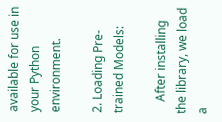available for use in your Python environment.

2. Loading Pre-trained Models:

    After installing the library, we load a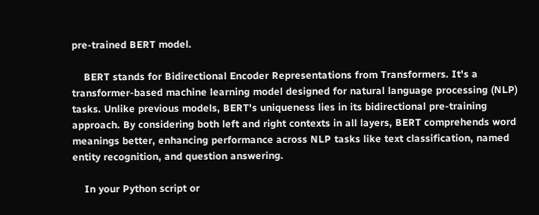pre-trained BERT model.

    BERT stands for Bidirectional Encoder Representations from Transformers. It's a transformer-based machine learning model designed for natural language processing (NLP) tasks. Unlike previous models, BERT's uniqueness lies in its bidirectional pre-training approach. By considering both left and right contexts in all layers, BERT comprehends word meanings better, enhancing performance across NLP tasks like text classification, named entity recognition, and question answering.

    In your Python script or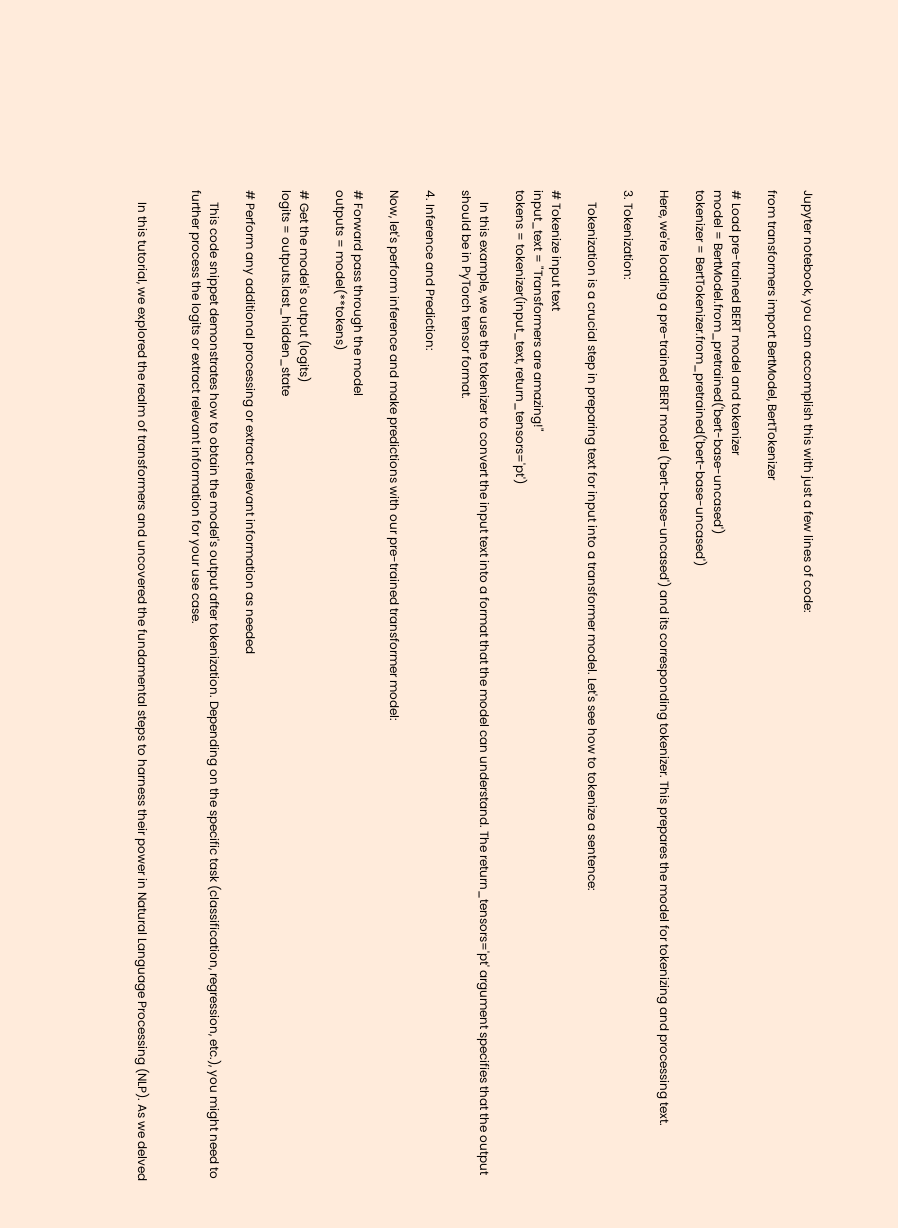Jupyter notebook, you can accomplish this with just a few lines of code:

from transformers import BertModel, BertTokenizer

# Load pre-trained BERT model and tokenizer
model = BertModel.from_pretrained('bert-base-uncased')
tokenizer = BertTokenizer.from_pretrained('bert-base-uncased')

Here, we're loading a pre-trained BERT model ('bert-base-uncased') and its corresponding tokenizer. This prepares the model for tokenizing and processing text.

3. Tokenization:

    Tokenization is a crucial step in preparing text for input into a transformer model. Let's see how to tokenize a sentence:

# Tokenize input text
input_text = "Transformers are amazing!"
tokens = tokenizer(input_text, return_tensors='pt')

    In this example, we use the tokenizer to convert the input text into a format that the model can understand. The return_tensors='pt' argument specifies that the output should be in PyTorch tensor format.

4. Inference and Prediction:

Now, let's perform inference and make predictions with our pre-trained transformer model:

# Forward pass through the model
outputs = model(**tokens)

# Get the model's output (logits)
logits = outputs.last_hidden_state

# Perform any additional processing or extract relevant information as needed

    This code snippet demonstrates how to obtain the model's output after tokenization. Depending on the specific task (classification, regression, etc.), you might need to further process the logits or extract relevant information for your use case.


    In this tutorial, we explored the realm of transformers and uncovered the fundamental steps to harness their power in Natural Language Processing (NLP). As we delved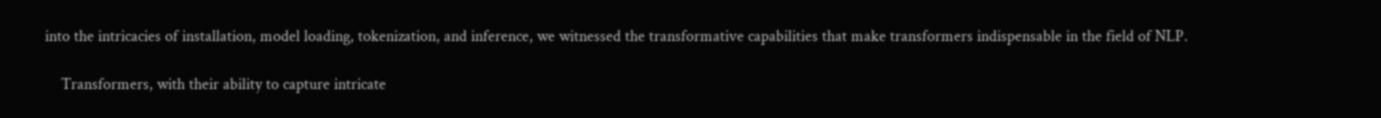into the intricacies of installation, model loading, tokenization, and inference, we witnessed the transformative capabilities that make transformers indispensable in the field of NLP.

    Transformers, with their ability to capture intricate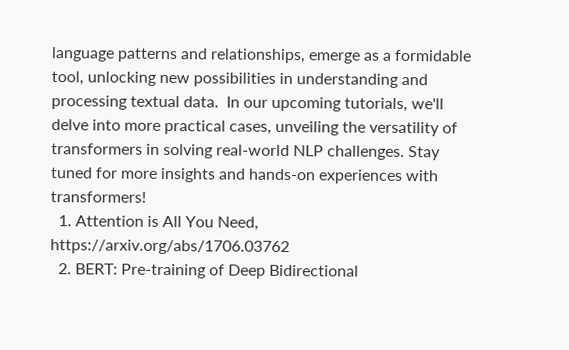language patterns and relationships, emerge as a formidable tool, unlocking new possibilities in understanding and processing textual data.  In our upcoming tutorials, we'll delve into more practical cases, unveiling the versatility of transformers in solving real-world NLP challenges. Stay tuned for more insights and hands-on experiences with transformers!
  1. Attention is All You Need, https://arxiv.org/abs/1706.03762
  2. BERT: Pre-training of Deep Bidirectional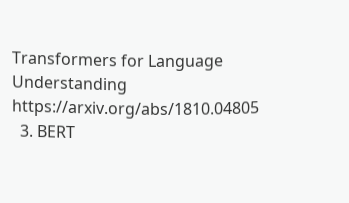Transformers for Language Understanding https://arxiv.org/abs/1810.04805
  3. BERT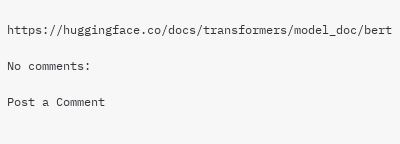https://huggingface.co/docs/transformers/model_doc/bert

No comments:

Post a Comment